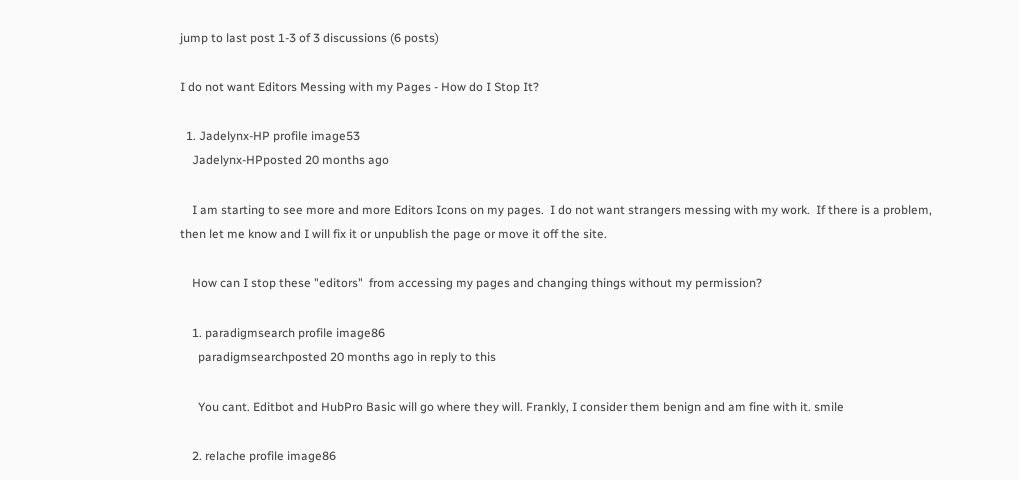jump to last post 1-3 of 3 discussions (6 posts)

I do not want Editors Messing with my Pages - How do I Stop It?

  1. Jadelynx-HP profile image53
    Jadelynx-HPposted 20 months ago

    I am starting to see more and more Editors Icons on my pages.  I do not want strangers messing with my work.  If there is a problem, then let me know and I will fix it or unpublish the page or move it off the site.

    How can I stop these "editors"  from accessing my pages and changing things without my permission?

    1. paradigmsearch profile image86
      paradigmsearchposted 20 months ago in reply to this

      You cant. Editbot and HubPro Basic will go where they will. Frankly, I consider them benign and am fine with it. smile

    2. relache profile image86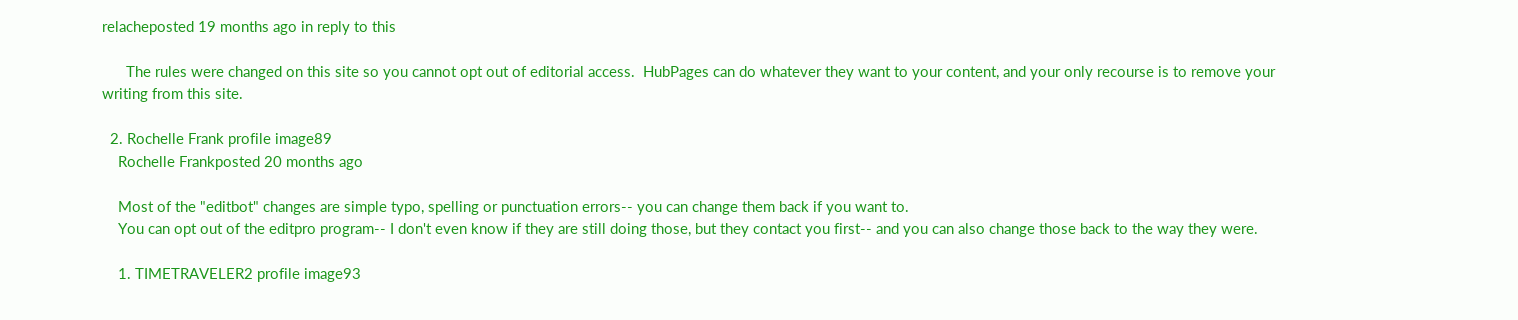relacheposted 19 months ago in reply to this

      The rules were changed on this site so you cannot opt out of editorial access.  HubPages can do whatever they want to your content, and your only recourse is to remove your writing from this site.

  2. Rochelle Frank profile image89
    Rochelle Frankposted 20 months ago

    Most of the "editbot" changes are simple typo, spelling or punctuation errors-- you can change them back if you want to.
    You can opt out of the editpro program-- I don't even know if they are still doing those, but they contact you first-- and you can also change those back to the way they were.

    1. TIMETRAVELER2 profile image93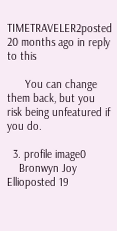TIMETRAVELER2posted 20 months ago in reply to this

      You can change them back, but you risk being unfeatured if you do.

  3. profile image0
    Bronwyn Joy Ellioposted 19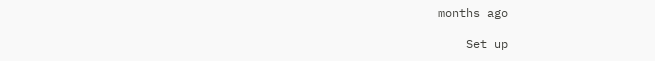months ago

    Set up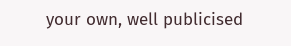your own, well publicised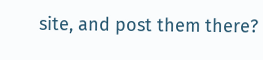site, and post them there?